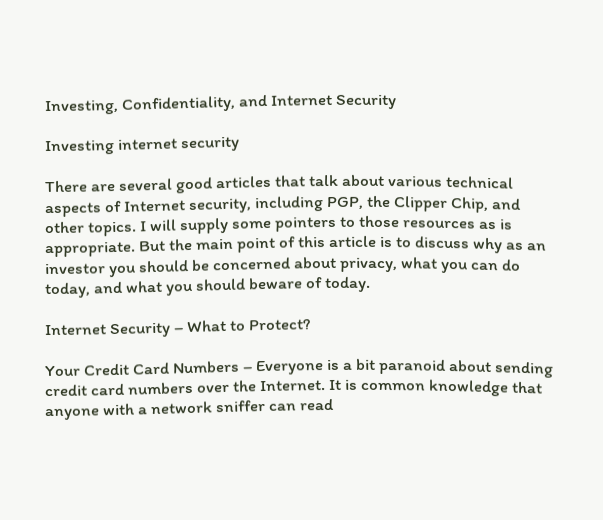Investing, Confidentiality, and Internet Security

Investing internet security

There are several good articles that talk about various technical aspects of Internet security, including PGP, the Clipper Chip, and other topics. I will supply some pointers to those resources as is appropriate. But the main point of this article is to discuss why as an investor you should be concerned about privacy, what you can do today, and what you should beware of today.

Internet Security – What to Protect?

Your Credit Card Numbers – Everyone is a bit paranoid about sending credit card numbers over the Internet. It is common knowledge that anyone with a network sniffer can read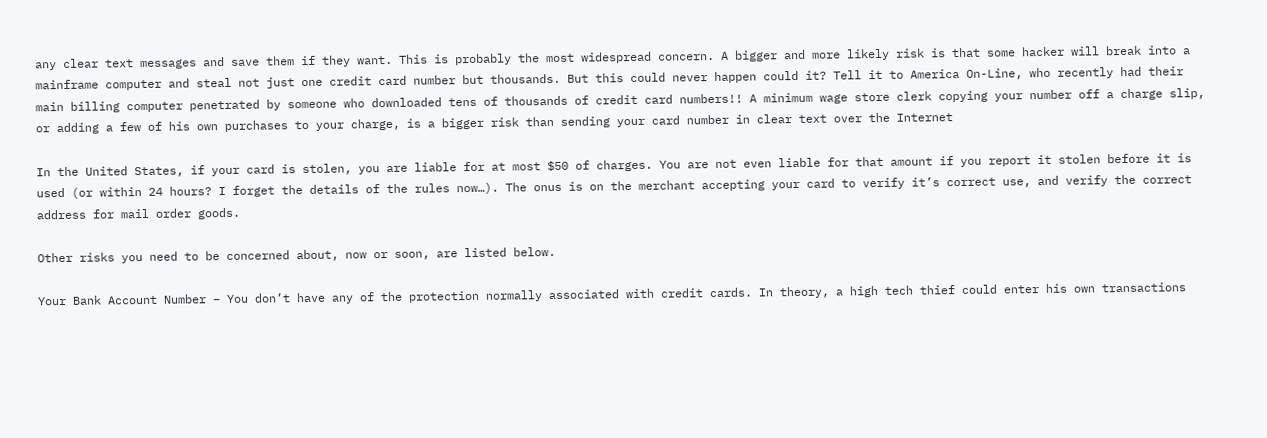any clear text messages and save them if they want. This is probably the most widespread concern. A bigger and more likely risk is that some hacker will break into a mainframe computer and steal not just one credit card number but thousands. But this could never happen could it? Tell it to America On-Line, who recently had their main billing computer penetrated by someone who downloaded tens of thousands of credit card numbers!! A minimum wage store clerk copying your number off a charge slip, or adding a few of his own purchases to your charge, is a bigger risk than sending your card number in clear text over the Internet

In the United States, if your card is stolen, you are liable for at most $50 of charges. You are not even liable for that amount if you report it stolen before it is used (or within 24 hours? I forget the details of the rules now…). The onus is on the merchant accepting your card to verify it’s correct use, and verify the correct address for mail order goods.

Other risks you need to be concerned about, now or soon, are listed below.

Your Bank Account Number – You don’t have any of the protection normally associated with credit cards. In theory, a high tech thief could enter his own transactions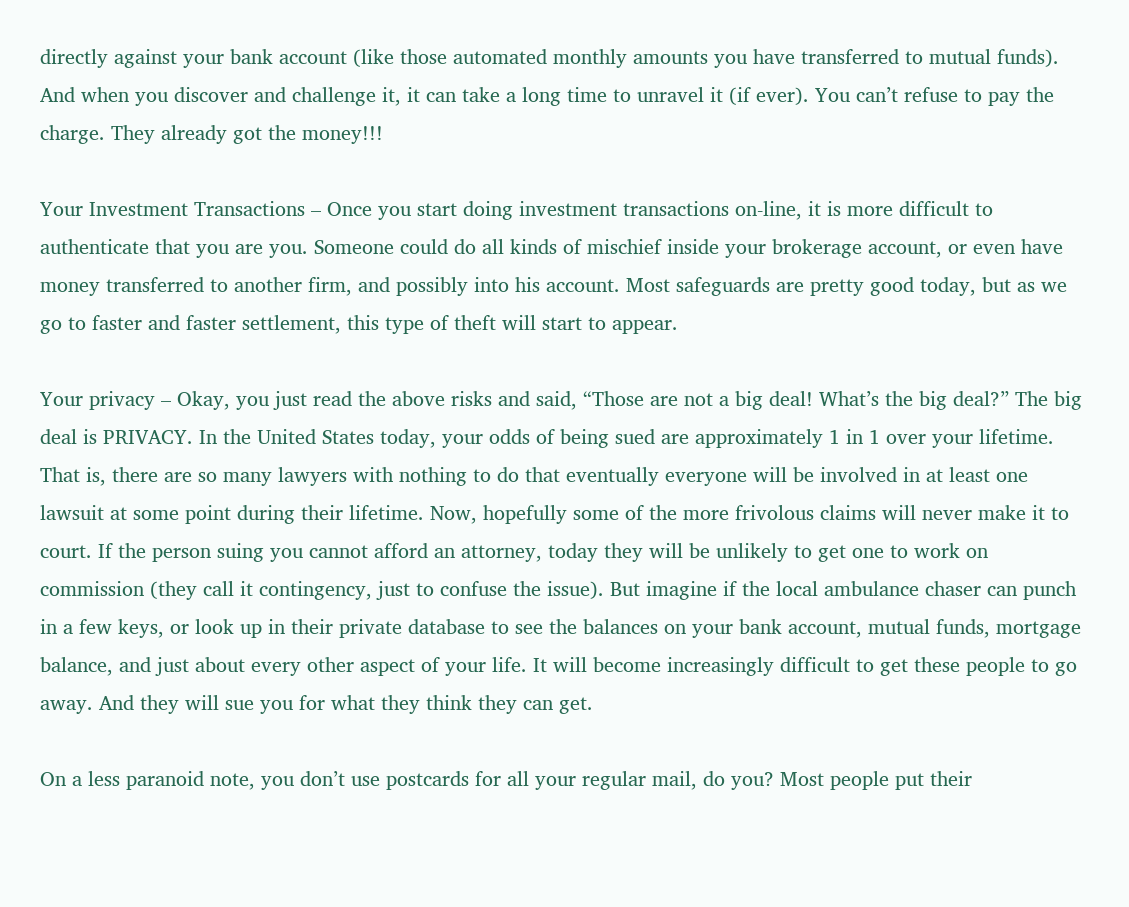directly against your bank account (like those automated monthly amounts you have transferred to mutual funds). And when you discover and challenge it, it can take a long time to unravel it (if ever). You can’t refuse to pay the charge. They already got the money!!!

Your Investment Transactions – Once you start doing investment transactions on-line, it is more difficult to authenticate that you are you. Someone could do all kinds of mischief inside your brokerage account, or even have money transferred to another firm, and possibly into his account. Most safeguards are pretty good today, but as we go to faster and faster settlement, this type of theft will start to appear.

Your privacy – Okay, you just read the above risks and said, “Those are not a big deal! What’s the big deal?” The big deal is PRIVACY. In the United States today, your odds of being sued are approximately 1 in 1 over your lifetime. That is, there are so many lawyers with nothing to do that eventually everyone will be involved in at least one lawsuit at some point during their lifetime. Now, hopefully some of the more frivolous claims will never make it to court. If the person suing you cannot afford an attorney, today they will be unlikely to get one to work on commission (they call it contingency, just to confuse the issue). But imagine if the local ambulance chaser can punch in a few keys, or look up in their private database to see the balances on your bank account, mutual funds, mortgage balance, and just about every other aspect of your life. It will become increasingly difficult to get these people to go away. And they will sue you for what they think they can get.

On a less paranoid note, you don’t use postcards for all your regular mail, do you? Most people put their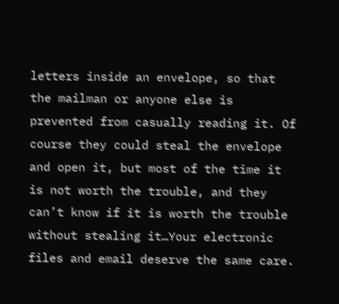letters inside an envelope, so that the mailman or anyone else is prevented from casually reading it. Of course they could steal the envelope and open it, but most of the time it is not worth the trouble, and they can’t know if it is worth the trouble without stealing it…Your electronic files and email deserve the same care.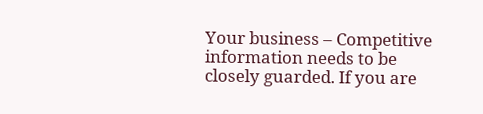Your business – Competitive information needs to be closely guarded. If you are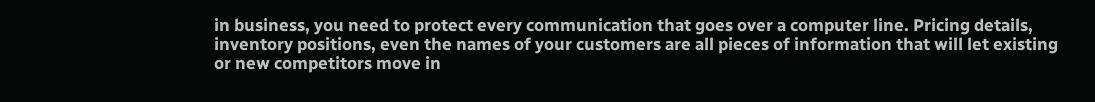in business, you need to protect every communication that goes over a computer line. Pricing details, inventory positions, even the names of your customers are all pieces of information that will let existing or new competitors move in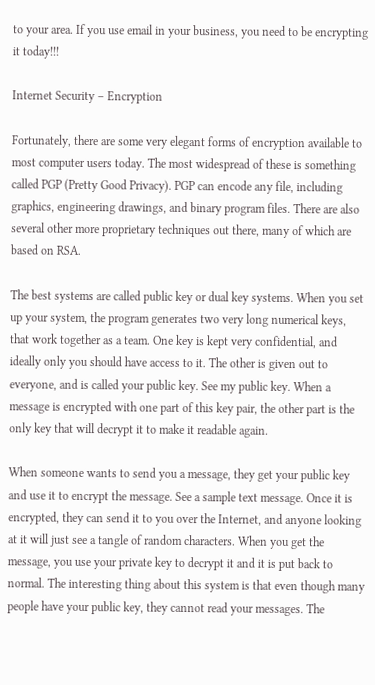to your area. If you use email in your business, you need to be encrypting it today!!!

Internet Security – Encryption

Fortunately, there are some very elegant forms of encryption available to most computer users today. The most widespread of these is something called PGP (Pretty Good Privacy). PGP can encode any file, including graphics, engineering drawings, and binary program files. There are also several other more proprietary techniques out there, many of which are based on RSA.

The best systems are called public key or dual key systems. When you set up your system, the program generates two very long numerical keys, that work together as a team. One key is kept very confidential, and ideally only you should have access to it. The other is given out to everyone, and is called your public key. See my public key. When a message is encrypted with one part of this key pair, the other part is the only key that will decrypt it to make it readable again.

When someone wants to send you a message, they get your public key and use it to encrypt the message. See a sample text message. Once it is encrypted, they can send it to you over the Internet, and anyone looking at it will just see a tangle of random characters. When you get the message, you use your private key to decrypt it and it is put back to normal. The interesting thing about this system is that even though many people have your public key, they cannot read your messages. The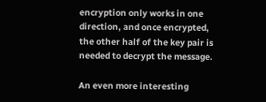encryption only works in one direction, and once encrypted, the other half of the key pair is needed to decrypt the message.

An even more interesting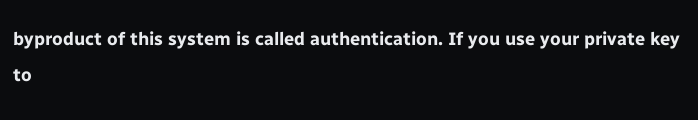byproduct of this system is called authentication. If you use your private key to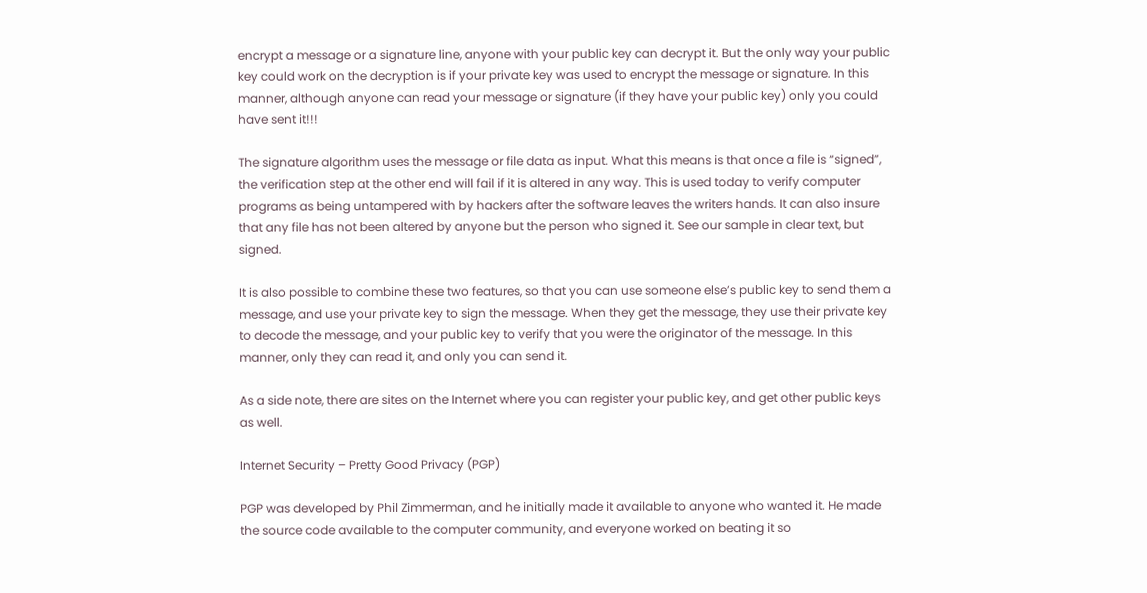encrypt a message or a signature line, anyone with your public key can decrypt it. But the only way your public key could work on the decryption is if your private key was used to encrypt the message or signature. In this manner, although anyone can read your message or signature (if they have your public key) only you could have sent it!!!

The signature algorithm uses the message or file data as input. What this means is that once a file is “signed”, the verification step at the other end will fail if it is altered in any way. This is used today to verify computer programs as being untampered with by hackers after the software leaves the writers hands. It can also insure that any file has not been altered by anyone but the person who signed it. See our sample in clear text, but signed.

It is also possible to combine these two features, so that you can use someone else’s public key to send them a message, and use your private key to sign the message. When they get the message, they use their private key to decode the message, and your public key to verify that you were the originator of the message. In this manner, only they can read it, and only you can send it.

As a side note, there are sites on the Internet where you can register your public key, and get other public keys as well.

Internet Security – Pretty Good Privacy (PGP)

PGP was developed by Phil Zimmerman, and he initially made it available to anyone who wanted it. He made the source code available to the computer community, and everyone worked on beating it so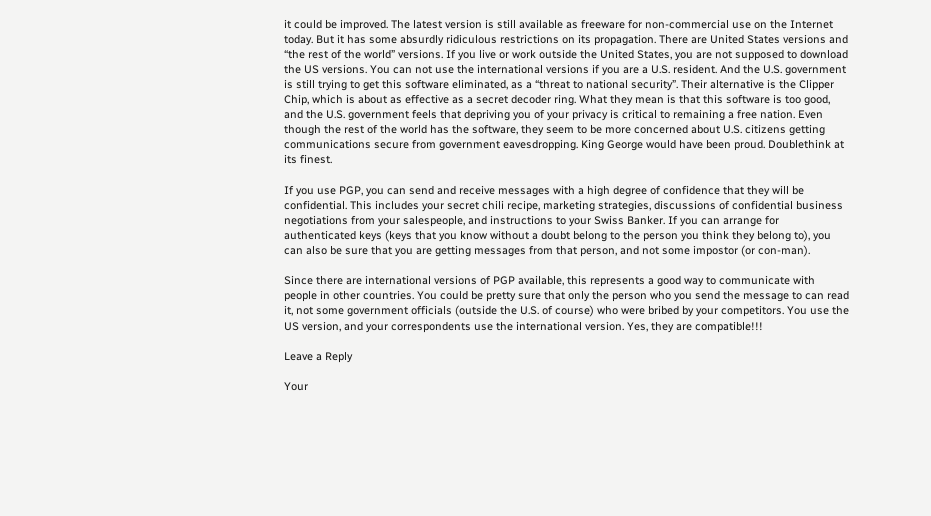it could be improved. The latest version is still available as freeware for non-commercial use on the Internet today. But it has some absurdly ridiculous restrictions on its propagation. There are United States versions and “the rest of the world” versions. If you live or work outside the United States, you are not supposed to download the US versions. You can not use the international versions if you are a U.S. resident. And the U.S. government is still trying to get this software eliminated, as a “threat to national security”. Their alternative is the Clipper Chip, which is about as effective as a secret decoder ring. What they mean is that this software is too good, and the U.S. government feels that depriving you of your privacy is critical to remaining a free nation. Even though the rest of the world has the software, they seem to be more concerned about U.S. citizens getting communications secure from government eavesdropping. King George would have been proud. Doublethink at its finest.

If you use PGP, you can send and receive messages with a high degree of confidence that they will be confidential. This includes your secret chili recipe, marketing strategies, discussions of confidential business negotiations from your salespeople, and instructions to your Swiss Banker. If you can arrange for authenticated keys (keys that you know without a doubt belong to the person you think they belong to), you can also be sure that you are getting messages from that person, and not some impostor (or con-man).

Since there are international versions of PGP available, this represents a good way to communicate with people in other countries. You could be pretty sure that only the person who you send the message to can read it, not some government officials (outside the U.S. of course) who were bribed by your competitors. You use the US version, and your correspondents use the international version. Yes, they are compatible!!!

Leave a Reply

Your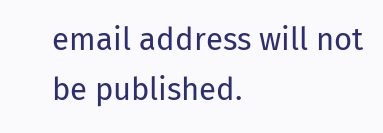email address will not be published.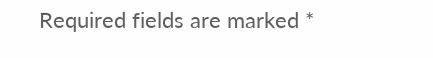Required fields are marked *